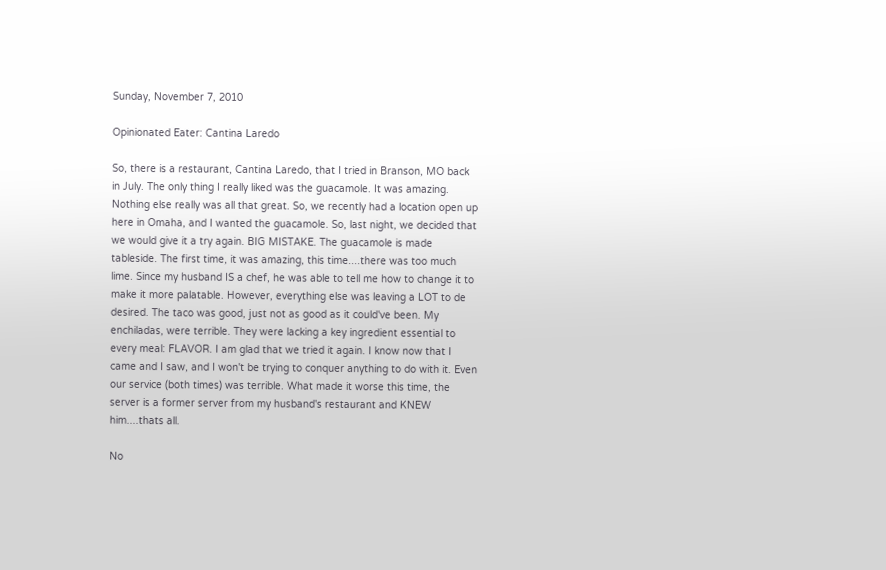Sunday, November 7, 2010

Opinionated Eater: Cantina Laredo

So, there is a restaurant, Cantina Laredo, that I tried in Branson, MO back in July. The only thing I really liked was the guacamole. It was amazing. Nothing else really was all that great. So, we recently had a location open up here in Omaha, and I wanted the guacamole. So, last night, we decided that we would give it a try again. BIG MISTAKE. The guacamole is made tableside. The first time, it was amazing, this time....there was too much lime. Since my husband IS a chef, he was able to tell me how to change it to make it more palatable. However, everything else was leaving a LOT to de desired. The taco was good, just not as good as it could've been. My enchiladas, were terrible. They were lacking a key ingredient essential to every meal: FLAVOR. I am glad that we tried it again. I know now that I came and I saw, and I won't be trying to conquer anything to do with it. Even our service (both times) was terrible. What made it worse this time, the server is a former server from my husband's restaurant and KNEW him....thats all.

No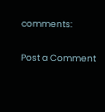comments:

Post a Comment